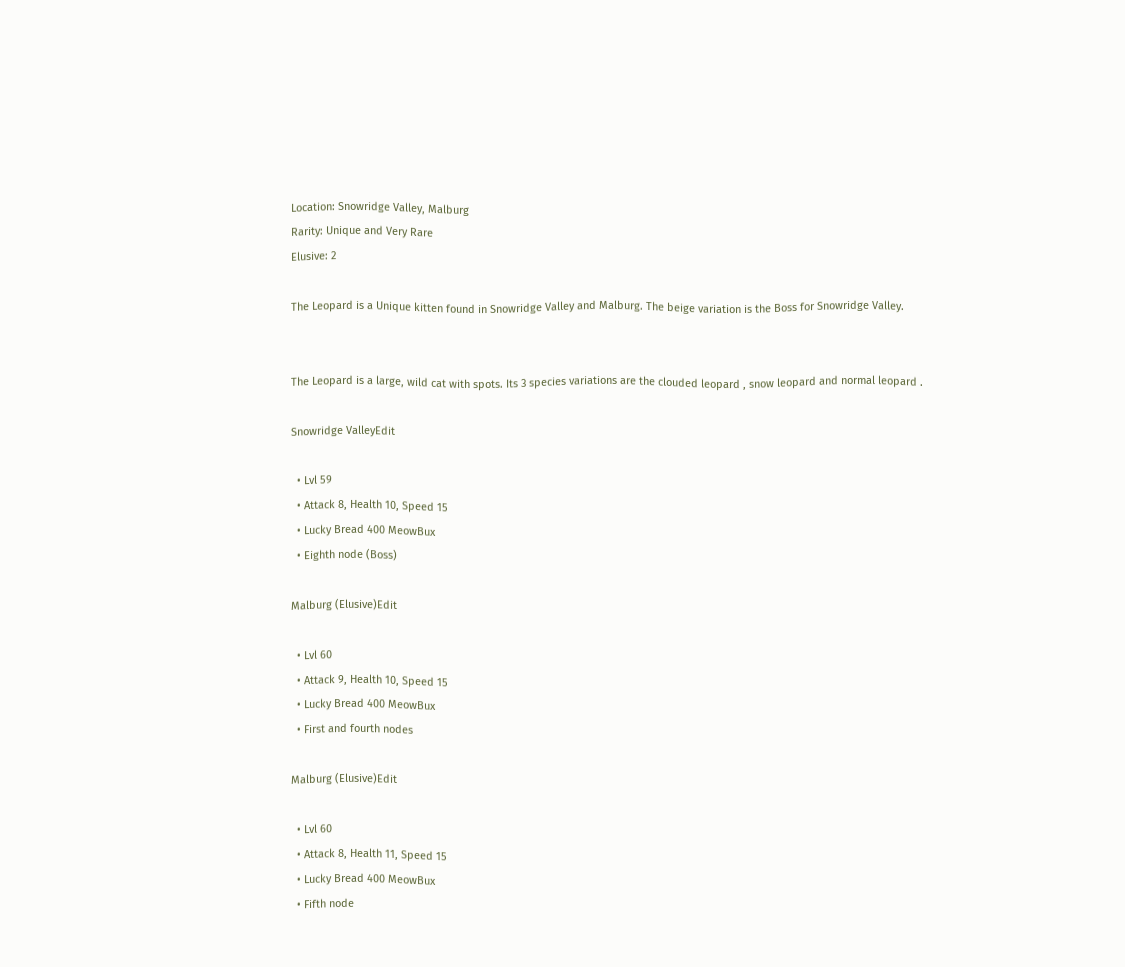Location: Snowridge Valley, Malburg
Rarity: Unique and Very Rare
Elusive: 2

The Leopard is a Unique kitten found in Snowridge Valley and Malburg. The beige variation is the Boss for Snowridge Valley.


The Leopard is a large, wild cat with spots. Its 3 species variations are the clouded leopard , snow leopard and normal leopard .

Snowridge ValleyEdit

  • Lvl 59
  • Attack 8, Health 10, Speed 15
  • Lucky Bread 400 MeowBux
  • Eighth node (Boss)

Malburg (Elusive)Edit

  • Lvl 60
  • Attack 9, Health 10, Speed 15
  • Lucky Bread 400 MeowBux
  • First and fourth nodes

Malburg (Elusive)Edit

  • Lvl 60
  • Attack 8, Health 11, Speed 15
  • Lucky Bread 400 MeowBux
  • Fifth node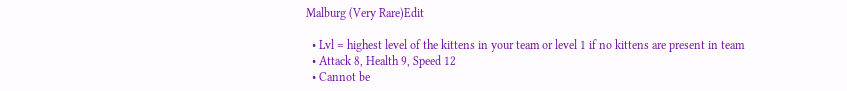Malburg (Very Rare)Edit

  • Lvl = highest level of the kittens in your team or level 1 if no kittens are present in team
  • Attack 8, Health 9, Speed 12
  • Cannot be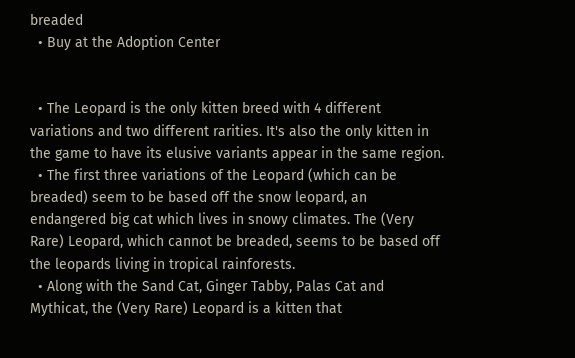breaded
  • Buy at the Adoption Center


  • The Leopard is the only kitten breed with 4 different variations and two different rarities. It's also the only kitten in the game to have its elusive variants appear in the same region.
  • The first three variations of the Leopard (which can be breaded) seem to be based off the snow leopard, an endangered big cat which lives in snowy climates. The (Very Rare) Leopard, which cannot be breaded, seems to be based off the leopards living in tropical rainforests.
  • Along with the Sand Cat, Ginger Tabby, Palas Cat and Mythicat, the (Very Rare) Leopard is a kitten that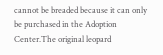cannot be breaded because it can only be purchased in the Adoption Center.The original leopard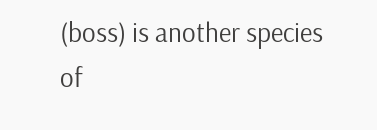(boss) is another species of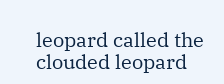leopard called the clouded leopard